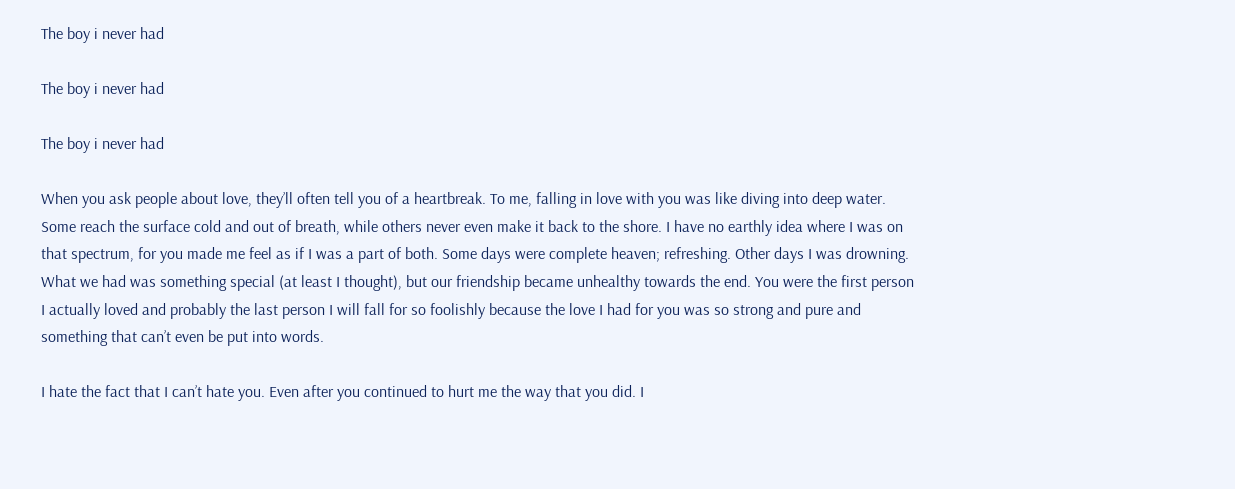The boy i never had

The boy i never had

The boy i never had

When you ask people about love, they’ll often tell you of a heartbreak. To me, falling in love with you was like diving into deep water. Some reach the surface cold and out of breath, while others never even make it back to the shore. I have no earthly idea where I was on that spectrum, for you made me feel as if I was a part of both. Some days were complete heaven; refreshing. Other days I was drowning. What we had was something special (at least I thought), but our friendship became unhealthy towards the end. You were the first person I actually loved and probably the last person I will fall for so foolishly because the love I had for you was so strong and pure and something that can’t even be put into words.

I hate the fact that I can’t hate you. Even after you continued to hurt me the way that you did. I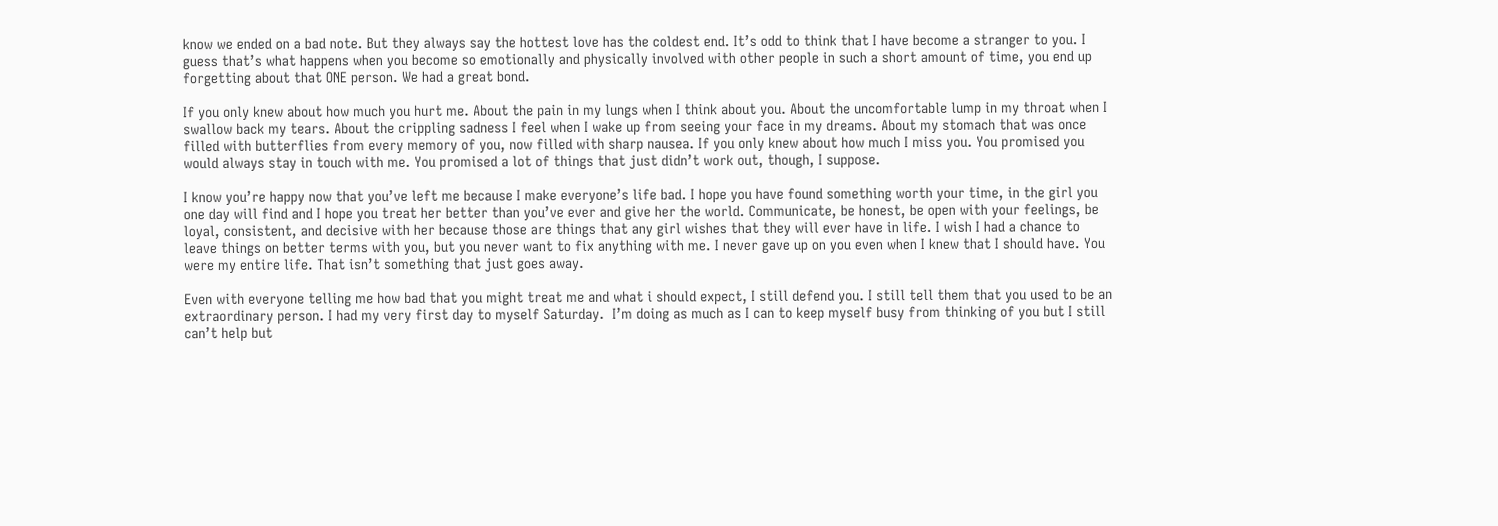know we ended on a bad note. But they always say the hottest love has the coldest end. It’s odd to think that I have become a stranger to you. I guess that’s what happens when you become so emotionally and physically involved with other people in such a short amount of time, you end up forgetting about that ONE person. We had a great bond.

If you only knew about how much you hurt me. About the pain in my lungs when I think about you. About the uncomfortable lump in my throat when I swallow back my tears. About the crippling sadness I feel when I wake up from seeing your face in my dreams. About my stomach that was once filled with butterflies from every memory of you, now filled with sharp nausea. If you only knew about how much I miss you. You promised you would always stay in touch with me. You promised a lot of things that just didn’t work out, though, I suppose.

I know you’re happy now that you’ve left me because I make everyone’s life bad. I hope you have found something worth your time, in the girl you one day will find and I hope you treat her better than you’ve ever and give her the world. Communicate, be honest, be open with your feelings, be loyal, consistent, and decisive with her because those are things that any girl wishes that they will ever have in life. I wish I had a chance to leave things on better terms with you, but you never want to fix anything with me. I never gave up on you even when I knew that I should have. You were my entire life. That isn’t something that just goes away.

Even with everyone telling me how bad that you might treat me and what i should expect, I still defend you. I still tell them that you used to be an extraordinary person. I had my very first day to myself Saturday.  I’m doing as much as I can to keep myself busy from thinking of you but I still can’t help but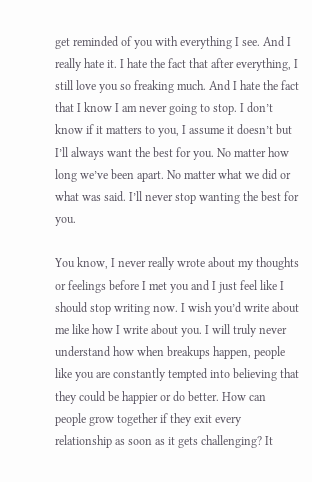get reminded of you with everything I see. And I really hate it. I hate the fact that after everything, I still love you so freaking much. And I hate the fact that I know I am never going to stop. I don’t know if it matters to you, I assume it doesn’t but I’ll always want the best for you. No matter how long we’ve been apart. No matter what we did or what was said. I’ll never stop wanting the best for you.

You know, I never really wrote about my thoughts or feelings before I met you and I just feel like I should stop writing now. I wish you’d write about me like how I write about you. I will truly never understand how when breakups happen, people like you are constantly tempted into believing that they could be happier or do better. How can people grow together if they exit every relationship as soon as it gets challenging? It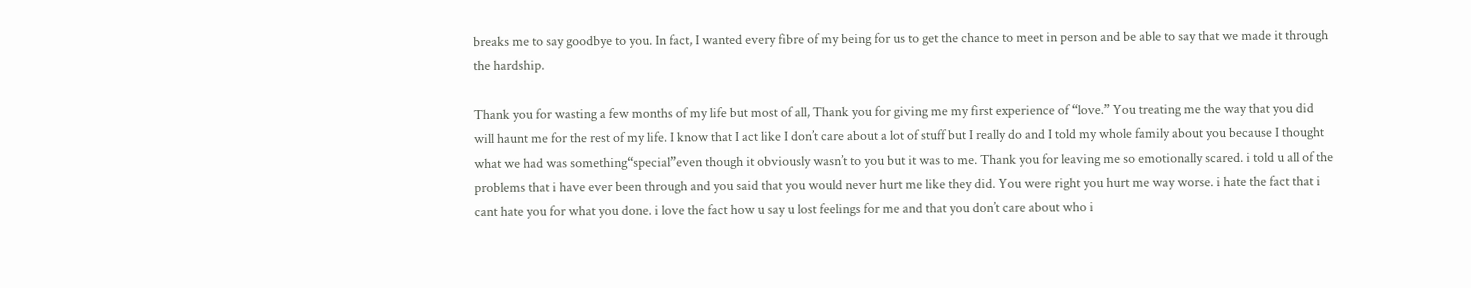breaks me to say goodbye to you. In fact, I wanted every fibre of my being for us to get the chance to meet in person and be able to say that we made it through the hardship.

Thank you for wasting a few months of my life but most of all, Thank you for giving me my first experience of “love.” You treating me the way that you did will haunt me for the rest of my life. I know that I act like I don’t care about a lot of stuff but I really do and I told my whole family about you because I thought what we had was something“special”even though it obviously wasn’t to you but it was to me. Thank you for leaving me so emotionally scared. i told u all of the problems that i have ever been through and you said that you would never hurt me like they did. You were right you hurt me way worse. i hate the fact that i cant hate you for what you done. i love the fact how u say u lost feelings for me and that you don’t care about who i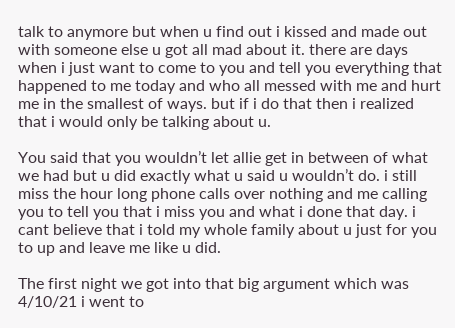talk to anymore but when u find out i kissed and made out with someone else u got all mad about it. there are days when i just want to come to you and tell you everything that happened to me today and who all messed with me and hurt me in the smallest of ways. but if i do that then i realized that i would only be talking about u.

You said that you wouldn’t let allie get in between of what we had but u did exactly what u said u wouldn’t do. i still miss the hour long phone calls over nothing and me calling you to tell you that i miss you and what i done that day. i cant believe that i told my whole family about u just for you to up and leave me like u did.

The first night we got into that big argument which was 4/10/21 i went to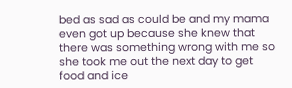bed as sad as could be and my mama even got up because she knew that there was something wrong with me so she took me out the next day to get food and ice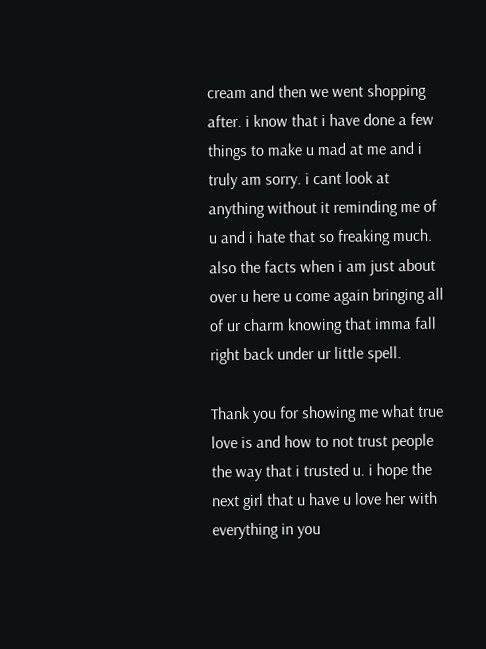cream and then we went shopping after. i know that i have done a few things to make u mad at me and i truly am sorry. i cant look at anything without it reminding me of u and i hate that so freaking much. also the facts when i am just about over u here u come again bringing all of ur charm knowing that imma fall right back under ur little spell.

Thank you for showing me what true love is and how to not trust people the way that i trusted u. i hope the next girl that u have u love her with everything in you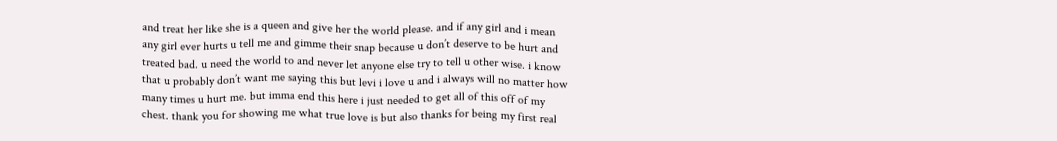and treat her like she is a queen and give her the world please. and if any girl and i mean any girl ever hurts u tell me and gimme their snap because u don’t deserve to be hurt and treated bad. u need the world to and never let anyone else try to tell u other wise. i know that u probably don’t want me saying this but levi i love u and i always will no matter how many times u hurt me. but imma end this here i just needed to get all of this off of my chest. thank you for showing me what true love is but also thanks for being my first real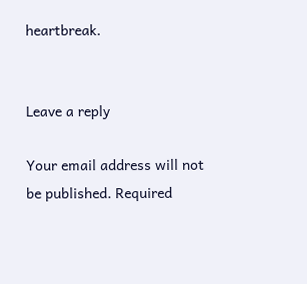heartbreak.


Leave a reply

Your email address will not be published. Required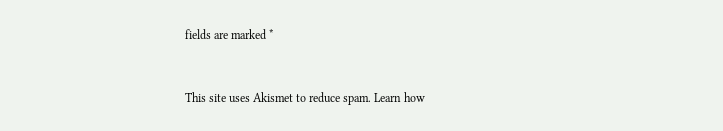fields are marked *


This site uses Akismet to reduce spam. Learn how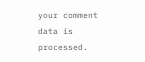your comment data is processed.